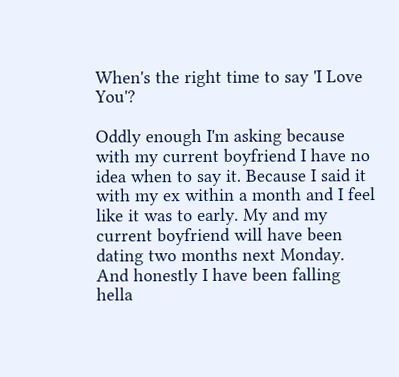When's the right time to say 'I Love You'?

Oddly enough I'm asking because with my current boyfriend I have no idea when to say it. Because I said it with my ex within a month and I feel like it was to early. My and my current boyfriend will have been dating two months next Monday. And honestly I have been falling hella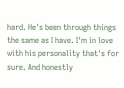hard. He's been through things the same as I have. I'm in love with his personality that's for sure. And honestly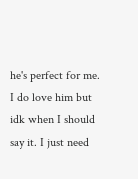he's perfect for me. I do love him but idk when I should say it. I just need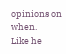opinions on when.
Like he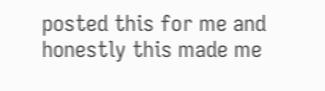posted this for me and honestly this made me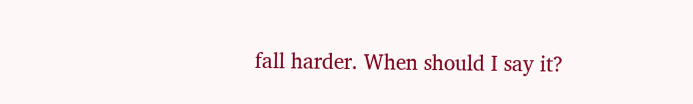fall harder. When should I say it?